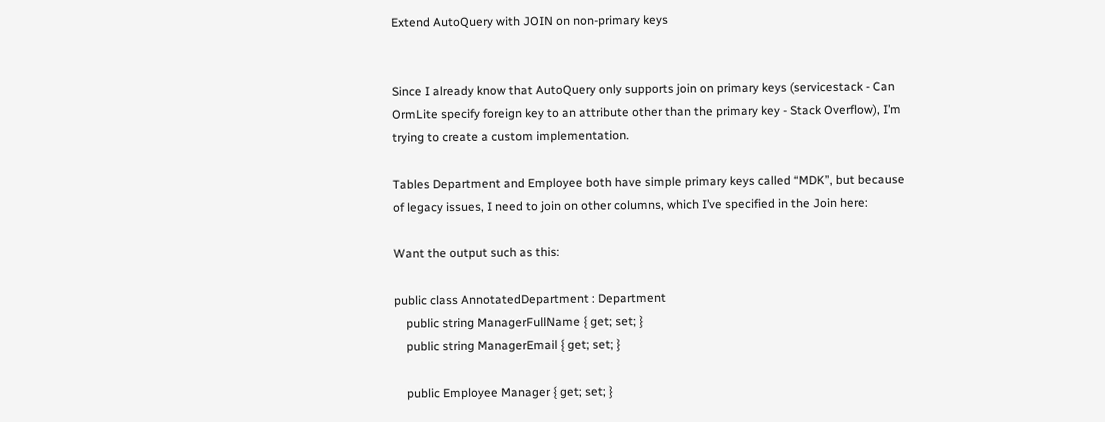Extend AutoQuery with JOIN on non-primary keys


Since I already know that AutoQuery only supports join on primary keys (servicestack - Can OrmLite specify foreign key to an attribute other than the primary key - Stack Overflow), I’m trying to create a custom implementation.

Tables Department and Employee both have simple primary keys called “MDK”, but because of legacy issues, I need to join on other columns, which I’ve specified in the Join here:

Want the output such as this:

public class AnnotatedDepartment : Department
    public string ManagerFullName { get; set; }
    public string ManagerEmail { get; set; }

    public Employee Manager { get; set; }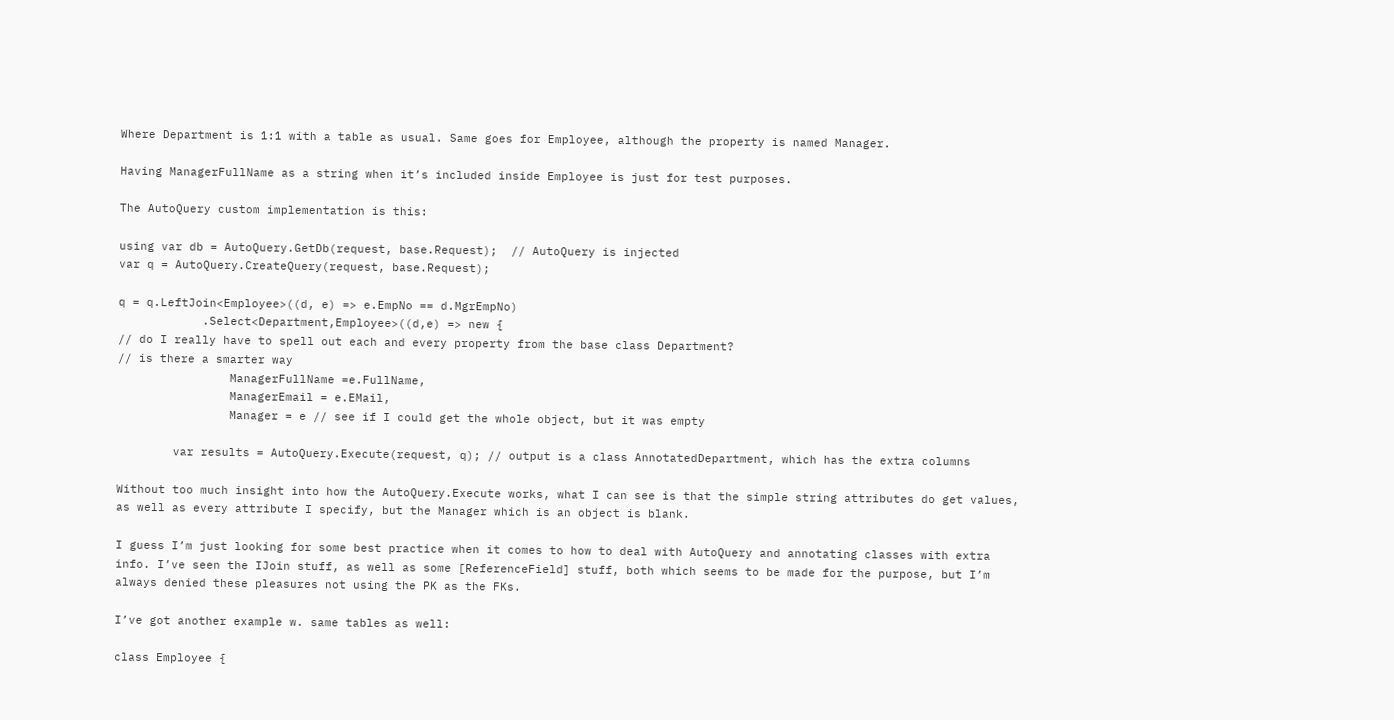Where Department is 1:1 with a table as usual. Same goes for Employee, although the property is named Manager.

Having ManagerFullName as a string when it’s included inside Employee is just for test purposes.

The AutoQuery custom implementation is this:

using var db = AutoQuery.GetDb(request, base.Request);  // AutoQuery is injected
var q = AutoQuery.CreateQuery(request, base.Request);

q = q.LeftJoin<Employee>((d, e) => e.EmpNo == d.MgrEmpNo)
            .Select<Department,Employee>((d,e) => new {
// do I really have to spell out each and every property from the base class Department?
// is there a smarter way
                ManagerFullName =e.FullName,
                ManagerEmail = e.EMail,
                Manager = e // see if I could get the whole object, but it was empty

        var results = AutoQuery.Execute(request, q); // output is a class AnnotatedDepartment, which has the extra columns

Without too much insight into how the AutoQuery.Execute works, what I can see is that the simple string attributes do get values, as well as every attribute I specify, but the Manager which is an object is blank.

I guess I’m just looking for some best practice when it comes to how to deal with AutoQuery and annotating classes with extra info. I’ve seen the IJoin stuff, as well as some [ReferenceField] stuff, both which seems to be made for the purpose, but I’m always denied these pleasures not using the PK as the FKs.

I’ve got another example w. same tables as well:

class Employee {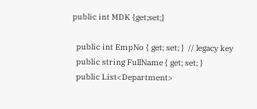public int MDK {get;set;}

  public int EmpNo { get; set; }  // legacy key
  public string FullName { get; set; }
  public List<Department>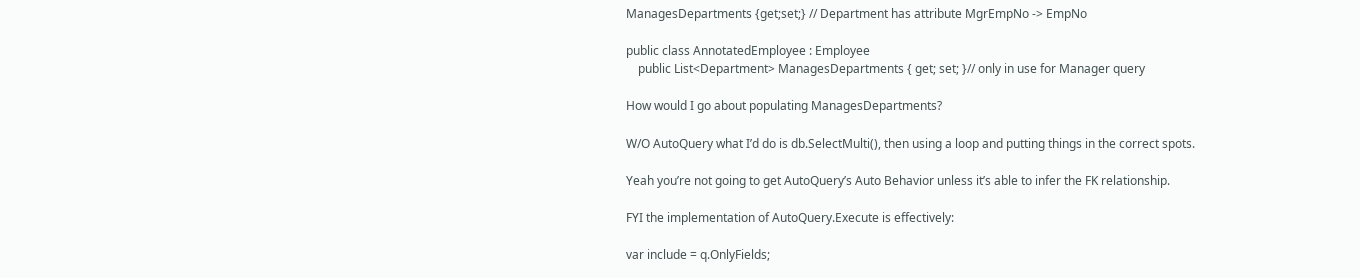ManagesDepartments {get;set;} // Department has attribute MgrEmpNo -> EmpNo

public class AnnotatedEmployee : Employee
    public List<Department> ManagesDepartments { get; set; }// only in use for Manager query

How would I go about populating ManagesDepartments?

W/O AutoQuery what I’d do is db.SelectMulti(), then using a loop and putting things in the correct spots.

Yeah you’re not going to get AutoQuery’s Auto Behavior unless it’s able to infer the FK relationship.

FYI the implementation of AutoQuery.Execute is effectively:

var include = q.OnlyFields;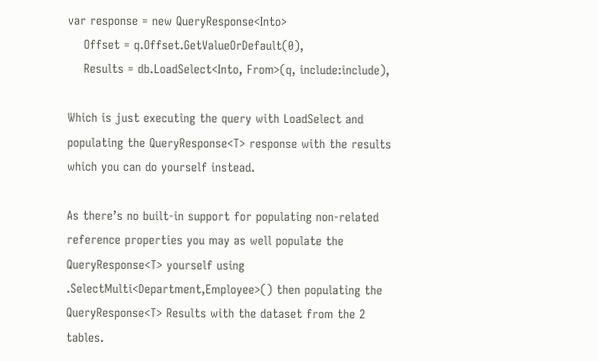var response = new QueryResponse<Into>
    Offset = q.Offset.GetValueOrDefault(0),
    Results = db.LoadSelect<Into, From>(q, include:include),

Which is just executing the query with LoadSelect and populating the QueryResponse<T> response with the results which you can do yourself instead.

As there’s no built-in support for populating non-related reference properties you may as well populate the QueryResponse<T> yourself using .SelectMulti<Department,Employee>() then populating the QueryResponse<T> Results with the dataset from the 2 tables.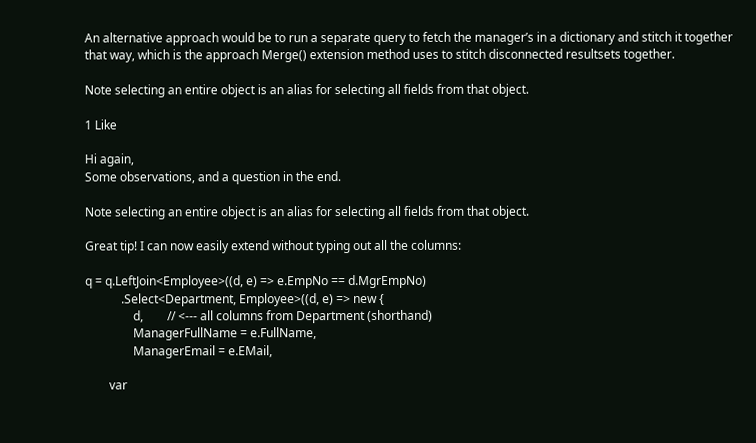An alternative approach would be to run a separate query to fetch the manager’s in a dictionary and stitch it together that way, which is the approach Merge() extension method uses to stitch disconnected resultsets together.

Note selecting an entire object is an alias for selecting all fields from that object.

1 Like

Hi again,
Some observations, and a question in the end.

Note selecting an entire object is an alias for selecting all fields from that object.

Great tip! I can now easily extend without typing out all the columns:

q = q.LeftJoin<Employee>((d, e) => e.EmpNo == d.MgrEmpNo)
            .Select<Department, Employee>((d, e) => new {
                d,        // <--- all columns from Department (shorthand)
                ManagerFullName = e.FullName,
                ManagerEmail = e.EMail,

        var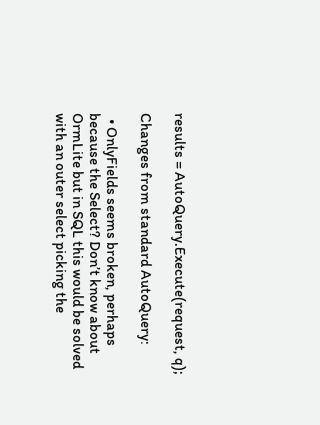results = AutoQuery.Execute(request, q);

Changes from standard AutoQuery:

  • OnlyFields seems broken, perhaps because the Select? Don’t know about OrmLite but in SQL this would be solved with an outer select picking the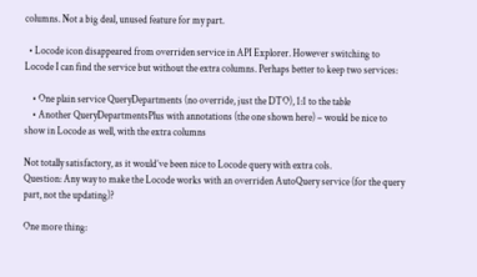columns. Not a big deal, unused feature for my part.

  • Locode icon disappeared from overriden service in API Explorer. However switching to Locode I can find the service but without the extra columns. Perhaps better to keep two services:

    • One plain service QueryDepartments (no override, just the DTO), 1:1 to the table
    • Another QueryDepartmentsPlus with annotations (the one shown here) – would be nice to show in Locode as well, with the extra columns

Not totally satisfactory, as it would’ve been nice to Locode query with extra cols.
Question: Any way to make the Locode works with an overriden AutoQuery service (for the query part, not the updating)?

One more thing: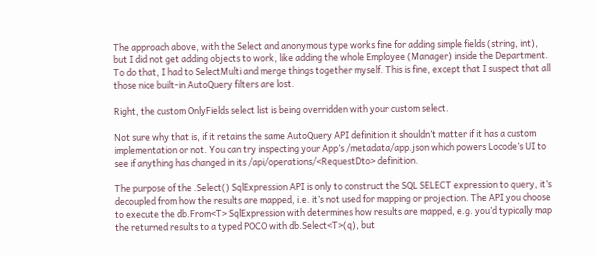The approach above, with the Select and anonymous type works fine for adding simple fields (string, int), but I did not get adding objects to work, like adding the whole Employee (Manager) inside the Department.
To do that, I had to SelectMulti and merge things together myself. This is fine, except that I suspect that all those nice built-in AutoQuery filters are lost.

Right, the custom OnlyFields select list is being overridden with your custom select.

Not sure why that is, if it retains the same AutoQuery API definition it shouldn’t matter if it has a custom implementation or not. You can try inspecting your App’s /metadata/app.json which powers Locode’s UI to see if anything has changed in its /api/operations/<RequestDto> definition.

The purpose of the .Select() SqlExpression API is only to construct the SQL SELECT expression to query, it’s decoupled from how the results are mapped, i.e. it’s not used for mapping or projection. The API you choose to execute the db.From<T> SqlExpression with determines how results are mapped, e.g. you’d typically map the returned results to a typed POCO with db.Select<T>(q), but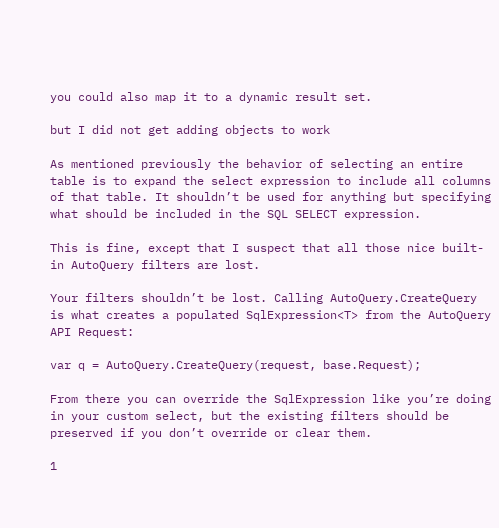you could also map it to a dynamic result set.

but I did not get adding objects to work

As mentioned previously the behavior of selecting an entire table is to expand the select expression to include all columns of that table. It shouldn’t be used for anything but specifying what should be included in the SQL SELECT expression.

This is fine, except that I suspect that all those nice built-in AutoQuery filters are lost.

Your filters shouldn’t be lost. Calling AutoQuery.CreateQuery is what creates a populated SqlExpression<T> from the AutoQuery API Request:

var q = AutoQuery.CreateQuery(request, base.Request);

From there you can override the SqlExpression like you’re doing in your custom select, but the existing filters should be preserved if you don’t override or clear them.

1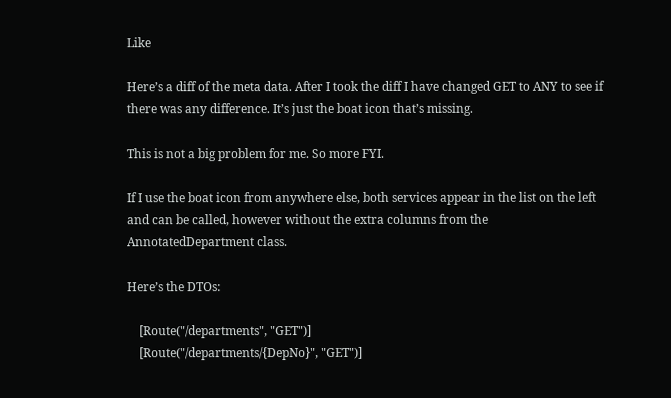Like

Here’s a diff of the meta data. After I took the diff I have changed GET to ANY to see if there was any difference. It’s just the boat icon that’s missing.

This is not a big problem for me. So more FYI.

If I use the boat icon from anywhere else, both services appear in the list on the left and can be called, however without the extra columns from the AnnotatedDepartment class.

Here’s the DTOs:

    [Route("/departments", "GET")]
    [Route("/departments/{DepNo}", "GET")]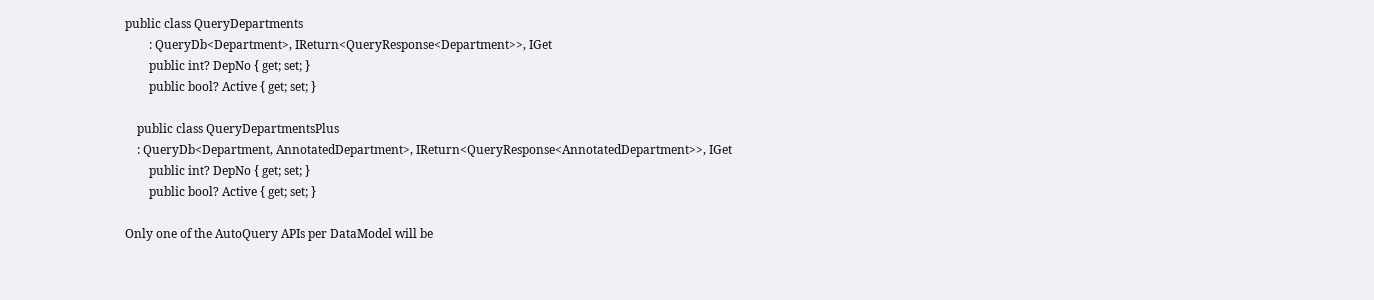public class QueryDepartments
        : QueryDb<Department>, IReturn<QueryResponse<Department>>, IGet
        public int? DepNo { get; set; }
        public bool? Active { get; set; }

    public class QueryDepartmentsPlus
    : QueryDb<Department, AnnotatedDepartment>, IReturn<QueryResponse<AnnotatedDepartment>>, IGet
        public int? DepNo { get; set; }
        public bool? Active { get; set; }

Only one of the AutoQuery APIs per DataModel will be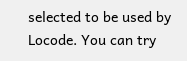selected to be used by Locode. You can try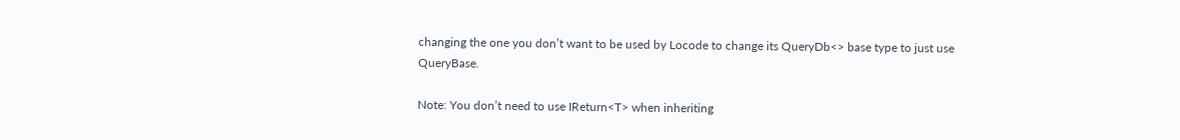changing the one you don’t want to be used by Locode to change its QueryDb<> base type to just use QueryBase.

Note: You don’t need to use IReturn<T> when inheriting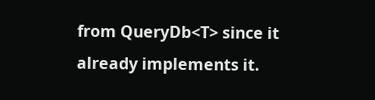from QueryDb<T> since it already implements it.